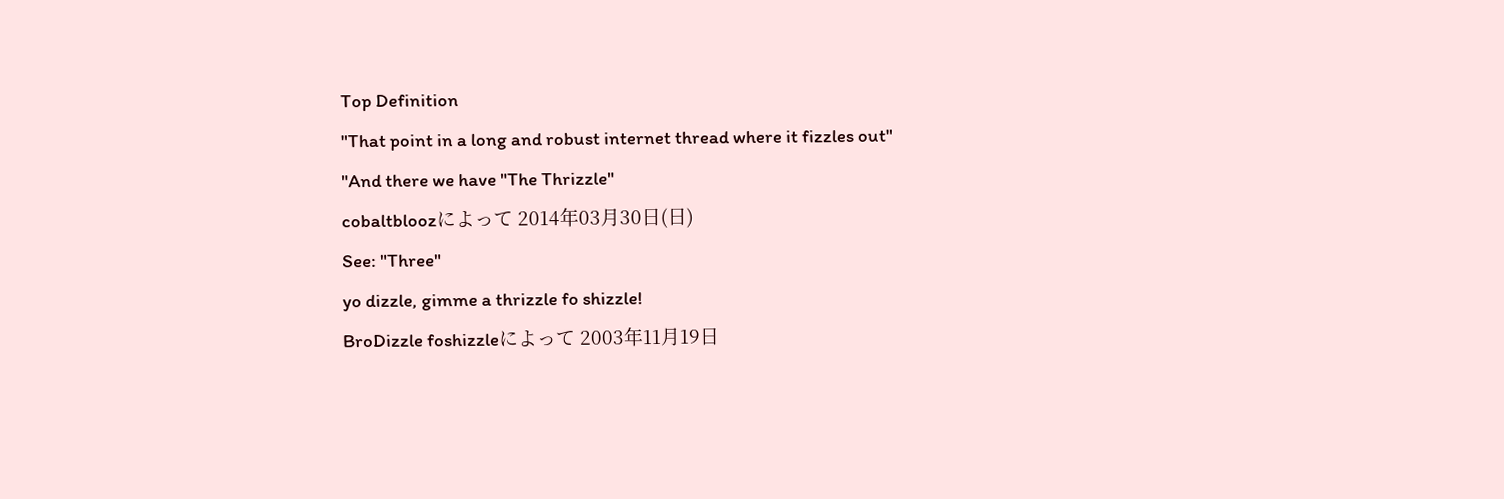Top Definition
"That point in a long and robust internet thread where it fizzles out"
"And there we have "The Thrizzle"
cobaltbloozによって 2014年03月30日(日)
See: "Three"
yo dizzle, gimme a thrizzle fo shizzle!
BroDizzle foshizzleによって 2003年11月19日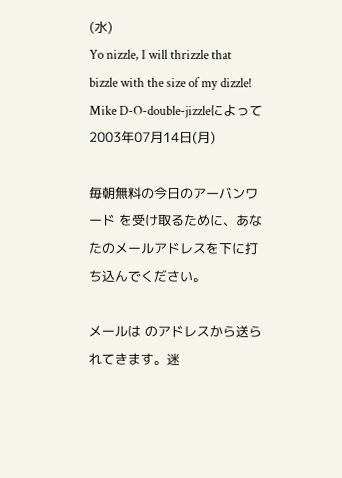(水)
Yo nizzle, I will thrizzle that bizzle with the size of my dizzle!
Mike D-O-double-jizzleによって 2003年07月14日(月)

毎朝無料の今日のアーバンワード を受け取るために、あなたのメールアドレスを下に打ち込んでください。

メールは のアドレスから送られてきます。迷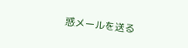惑メールを送る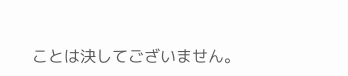ことは決してございません。